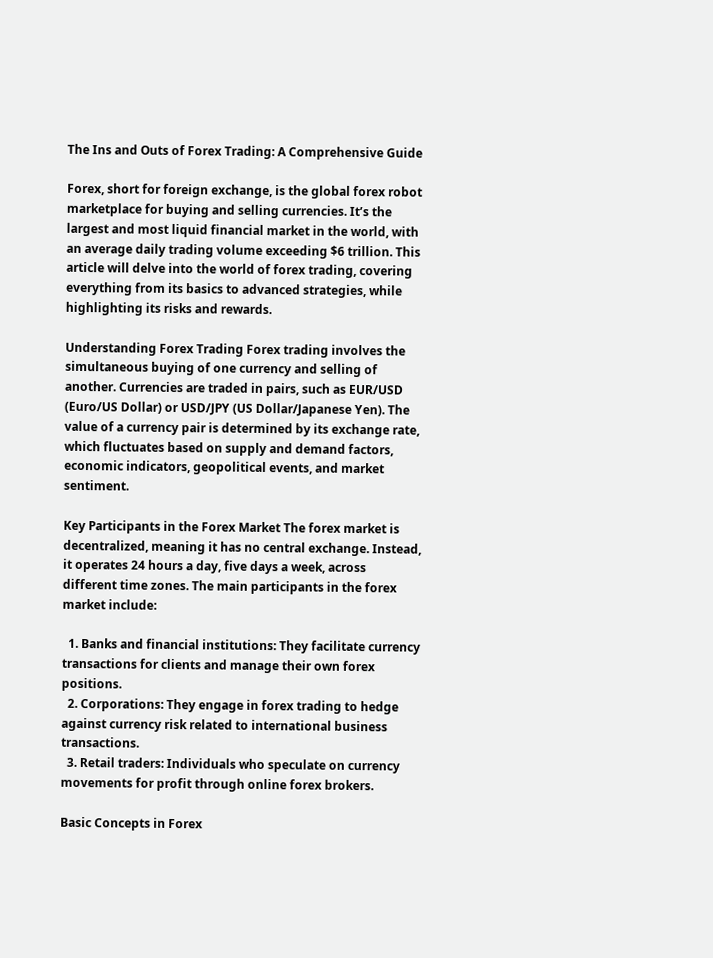The Ins and Outs of Forex Trading: A Comprehensive Guide

Forex, short for foreign exchange, is the global forex robot marketplace for buying and selling currencies. It’s the largest and most liquid financial market in the world, with an average daily trading volume exceeding $6 trillion. This article will delve into the world of forex trading, covering everything from its basics to advanced strategies, while highlighting its risks and rewards.

Understanding Forex Trading Forex trading involves the simultaneous buying of one currency and selling of another. Currencies are traded in pairs, such as EUR/USD (Euro/US Dollar) or USD/JPY (US Dollar/Japanese Yen). The value of a currency pair is determined by its exchange rate, which fluctuates based on supply and demand factors, economic indicators, geopolitical events, and market sentiment.

Key Participants in the Forex Market The forex market is decentralized, meaning it has no central exchange. Instead, it operates 24 hours a day, five days a week, across different time zones. The main participants in the forex market include:

  1. Banks and financial institutions: They facilitate currency transactions for clients and manage their own forex positions.
  2. Corporations: They engage in forex trading to hedge against currency risk related to international business transactions.
  3. Retail traders: Individuals who speculate on currency movements for profit through online forex brokers.

Basic Concepts in Forex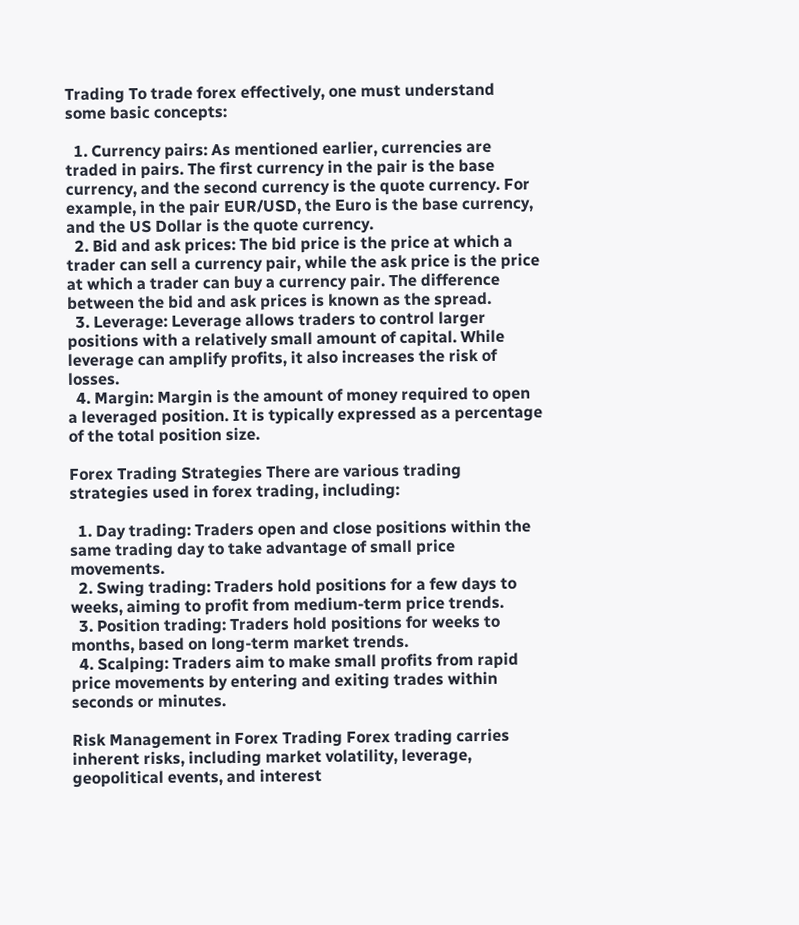Trading To trade forex effectively, one must understand some basic concepts:

  1. Currency pairs: As mentioned earlier, currencies are traded in pairs. The first currency in the pair is the base currency, and the second currency is the quote currency. For example, in the pair EUR/USD, the Euro is the base currency, and the US Dollar is the quote currency.
  2. Bid and ask prices: The bid price is the price at which a trader can sell a currency pair, while the ask price is the price at which a trader can buy a currency pair. The difference between the bid and ask prices is known as the spread.
  3. Leverage: Leverage allows traders to control larger positions with a relatively small amount of capital. While leverage can amplify profits, it also increases the risk of losses.
  4. Margin: Margin is the amount of money required to open a leveraged position. It is typically expressed as a percentage of the total position size.

Forex Trading Strategies There are various trading strategies used in forex trading, including:

  1. Day trading: Traders open and close positions within the same trading day to take advantage of small price movements.
  2. Swing trading: Traders hold positions for a few days to weeks, aiming to profit from medium-term price trends.
  3. Position trading: Traders hold positions for weeks to months, based on long-term market trends.
  4. Scalping: Traders aim to make small profits from rapid price movements by entering and exiting trades within seconds or minutes.

Risk Management in Forex Trading Forex trading carries inherent risks, including market volatility, leverage, geopolitical events, and interest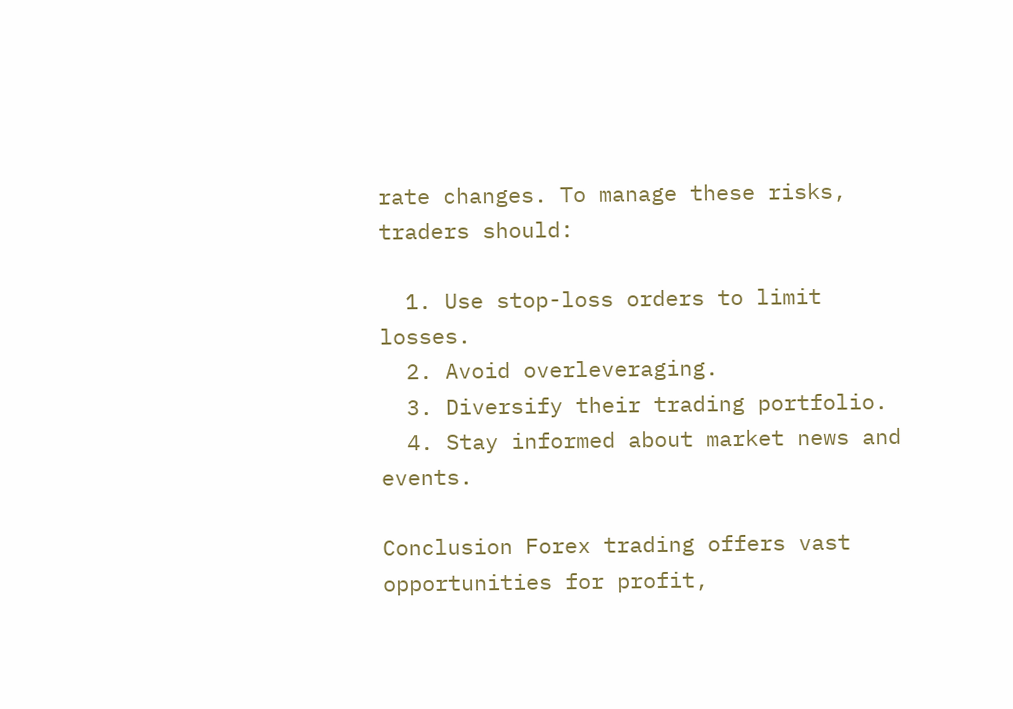rate changes. To manage these risks, traders should:

  1. Use stop-loss orders to limit losses.
  2. Avoid overleveraging.
  3. Diversify their trading portfolio.
  4. Stay informed about market news and events.

Conclusion Forex trading offers vast opportunities for profit,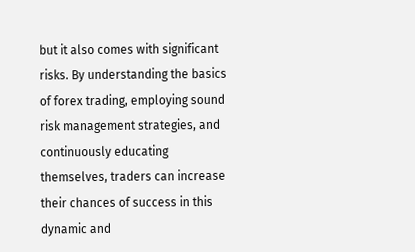but it also comes with significant risks. By understanding the basics of forex trading, employing sound risk management strategies, and continuously educating themselves, traders can increase their chances of success in this dynamic and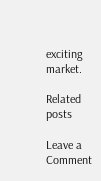exciting market.

Related posts

Leave a Comment